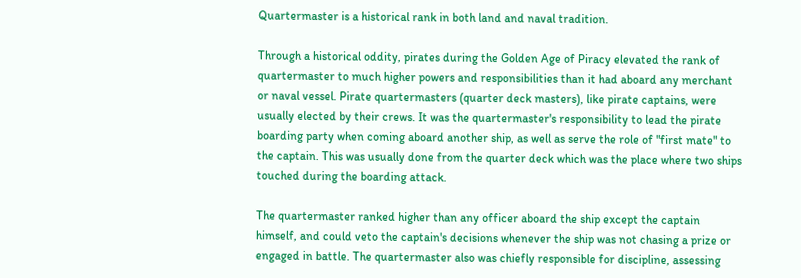Quartermaster is a historical rank in both land and naval tradition.

Through a historical oddity, pirates during the Golden Age of Piracy elevated the rank of quartermaster to much higher powers and responsibilities than it had aboard any merchant or naval vessel. Pirate quartermasters (quarter deck masters), like pirate captains, were usually elected by their crews. It was the quartermaster's responsibility to lead the pirate boarding party when coming aboard another ship, as well as serve the role of "first mate" to the captain. This was usually done from the quarter deck which was the place where two ships touched during the boarding attack.

The quartermaster ranked higher than any officer aboard the ship except the captain himself, and could veto the captain's decisions whenever the ship was not chasing a prize or engaged in battle. The quartermaster also was chiefly responsible for discipline, assessing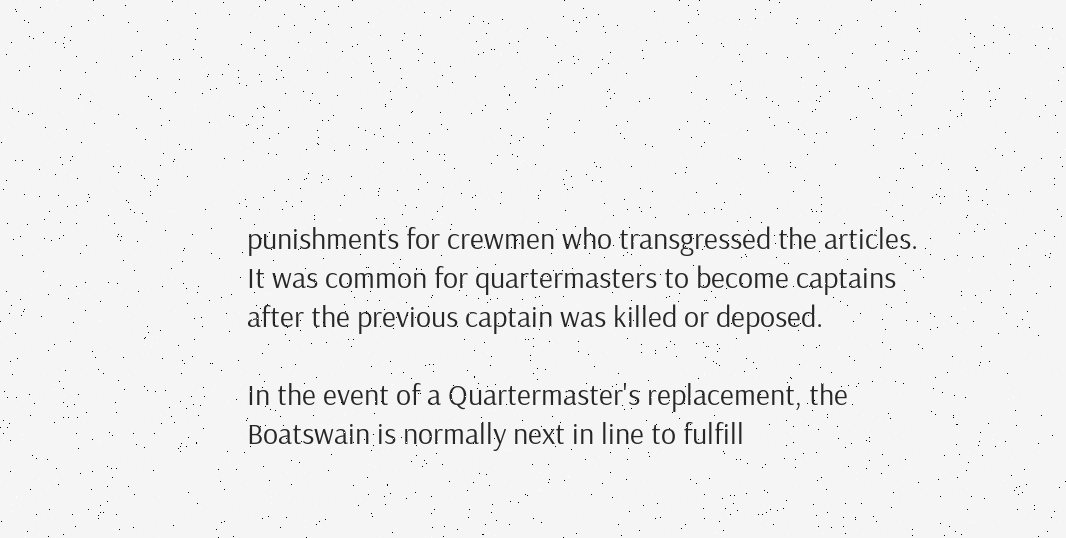punishments for crewmen who transgressed the articles. It was common for quartermasters to become captains after the previous captain was killed or deposed.

In the event of a Quartermaster's replacement, the Boatswain is normally next in line to fulfill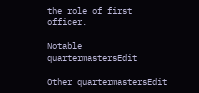the role of first officer.

Notable quartermastersEdit

Other quartermastersEdit